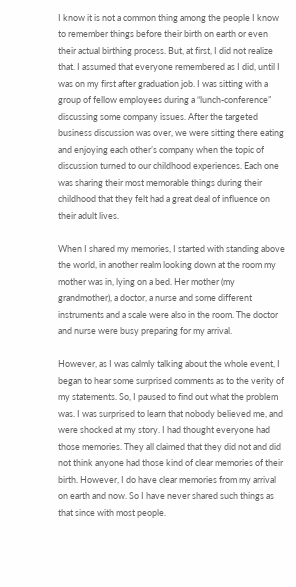I know it is not a common thing among the people I know to remember things before their birth on earth or even their actual birthing process. But, at first, I did not realize that. I assumed that everyone remembered as I did, until I was on my first after graduation job. I was sitting with a group of fellow employees during a “lunch-conference” discussing some company issues. After the targeted business discussion was over, we were sitting there eating and enjoying each other’s company when the topic of discussion turned to our childhood experiences. Each one was sharing their most memorable things during their childhood that they felt had a great deal of influence on their adult lives.

When I shared my memories, I started with standing above the world, in another realm looking down at the room my mother was in, lying on a bed. Her mother (my grandmother), a doctor, a nurse and some different instruments and a scale were also in the room. The doctor and nurse were busy preparing for my arrival.

However, as I was calmly talking about the whole event, I began to hear some surprised comments as to the verity of my statements. So, I paused to find out what the problem was. I was surprised to learn that nobody believed me, and were shocked at my story. I had thought everyone had those memories. They all claimed that they did not and did not think anyone had those kind of clear memories of their birth. However, I do have clear memories from my arrival on earth and now. So I have never shared such things as that since with most people.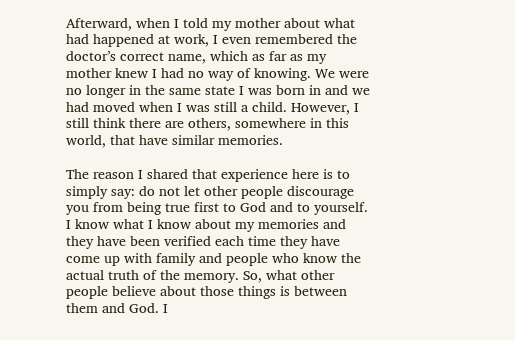Afterward, when I told my mother about what had happened at work, I even remembered the doctor’s correct name, which as far as my mother knew I had no way of knowing. We were no longer in the same state I was born in and we had moved when I was still a child. However, I still think there are others, somewhere in this world, that have similar memories.

The reason I shared that experience here is to simply say: do not let other people discourage you from being true first to God and to yourself. I know what I know about my memories and they have been verified each time they have come up with family and people who know the actual truth of the memory. So, what other people believe about those things is between them and God. I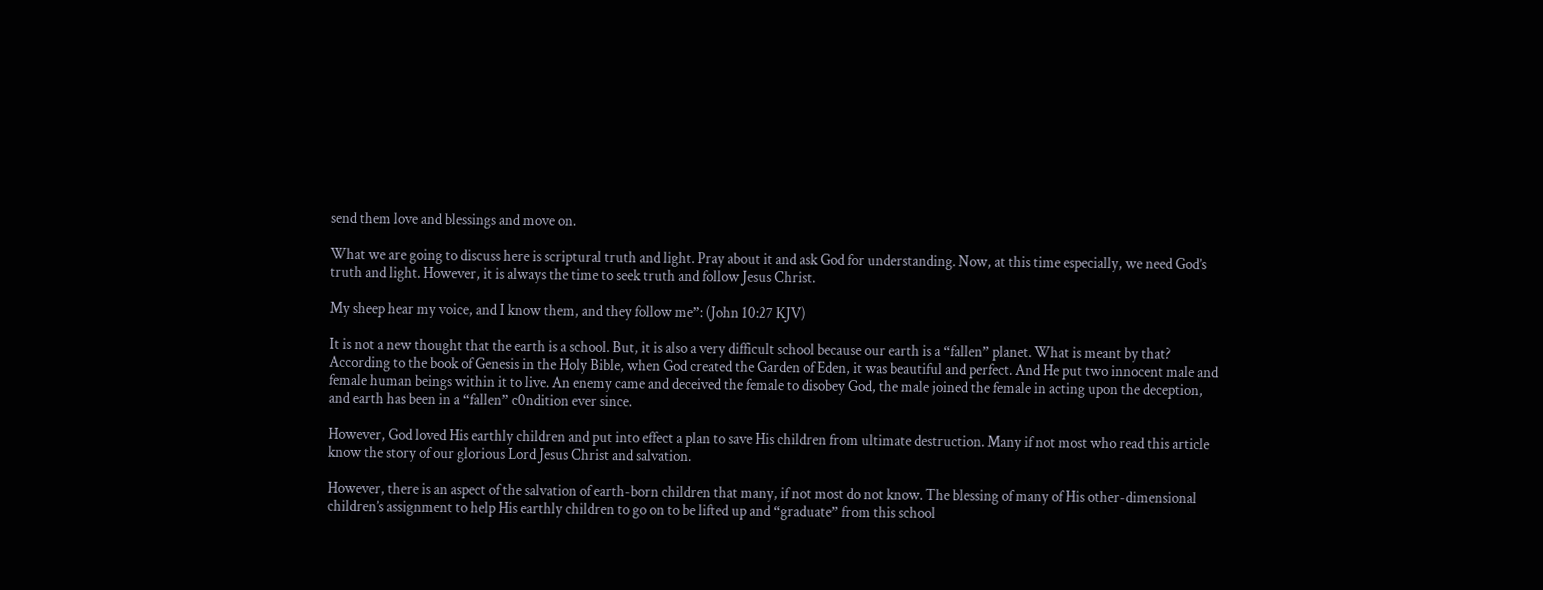send them love and blessings and move on.

What we are going to discuss here is scriptural truth and light. Pray about it and ask God for understanding. Now, at this time especially, we need God’s truth and light. However, it is always the time to seek truth and follow Jesus Christ.

My sheep hear my voice, and I know them, and they follow me”: (John 10:27 KJV)

It is not a new thought that the earth is a school. But, it is also a very difficult school because our earth is a “fallen” planet. What is meant by that? According to the book of Genesis in the Holy Bible, when God created the Garden of Eden, it was beautiful and perfect. And He put two innocent male and female human beings within it to live. An enemy came and deceived the female to disobey God, the male joined the female in acting upon the deception, and earth has been in a “fallen” c0ndition ever since.

However, God loved His earthly children and put into effect a plan to save His children from ultimate destruction. Many if not most who read this article know the story of our glorious Lord Jesus Christ and salvation.

However, there is an aspect of the salvation of earth-born children that many, if not most do not know. The blessing of many of His other-dimensional children’s assignment to help His earthly children to go on to be lifted up and “graduate” from this school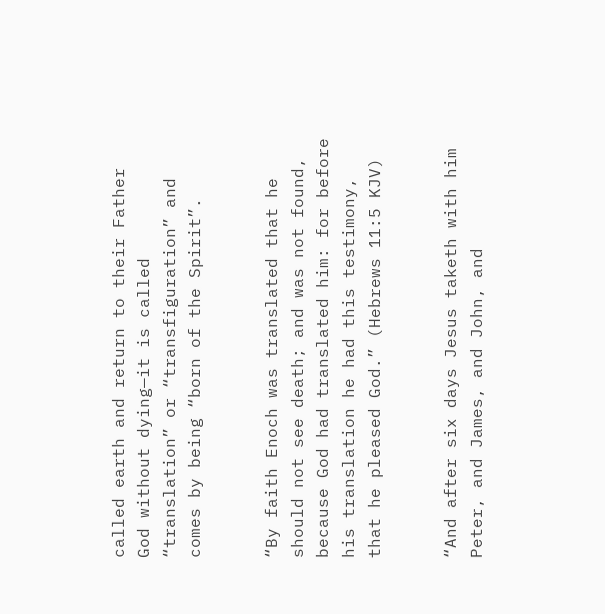called earth and return to their Father God without dying—it is called “translation” or “transfiguration” and comes by being “born of the Spirit”.


“By faith Enoch was translated that he should not see death; and was not found, because God had translated him: for before his translation he had this testimony, that he pleased God.” (Hebrews 11:5 KJV)


“And after six days Jesus taketh with him Peter, and James, and John, and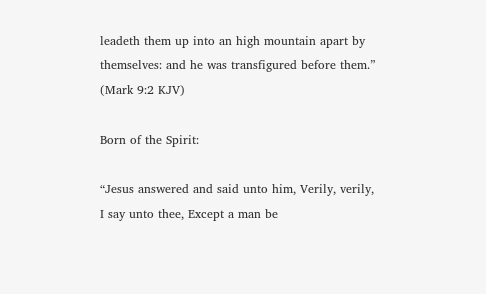leadeth them up into an high mountain apart by themselves: and he was transfigured before them.” (Mark 9:2 KJV)

Born of the Spirit:

“Jesus answered and said unto him, Verily, verily, I say unto thee, Except a man be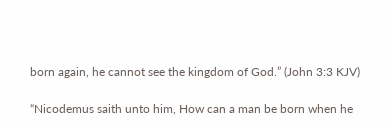born again, he cannot see the kingdom of God.” (John 3:3 KJV)

“Nicodemus saith unto him, How can a man be born when he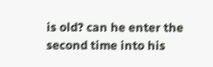is old? can he enter the second time into his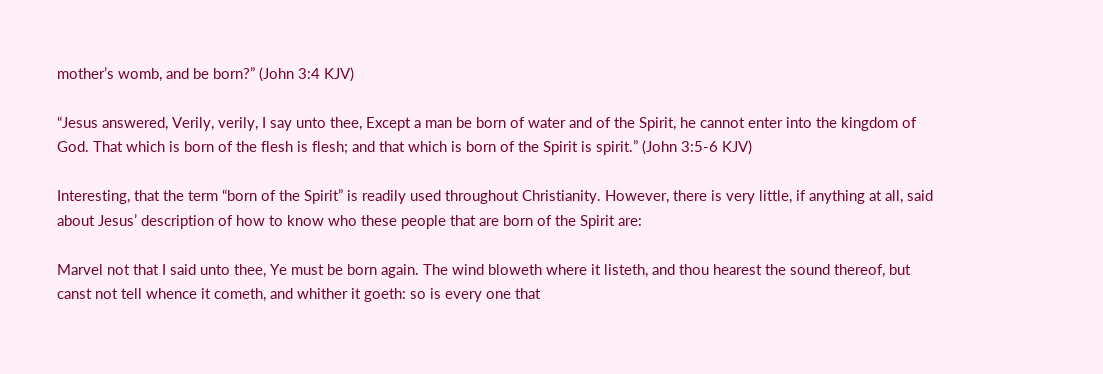mother’s womb, and be born?” (John 3:4 KJV)

“Jesus answered, Verily, verily, I say unto thee, Except a man be born of water and of the Spirit, he cannot enter into the kingdom of God. That which is born of the flesh is flesh; and that which is born of the Spirit is spirit.” (John 3:5-6 KJV)

Interesting, that the term “born of the Spirit” is readily used throughout Christianity. However, there is very little, if anything at all, said about Jesus’ description of how to know who these people that are born of the Spirit are:

Marvel not that I said unto thee, Ye must be born again. The wind bloweth where it listeth, and thou hearest the sound thereof, but canst not tell whence it cometh, and whither it goeth: so is every one that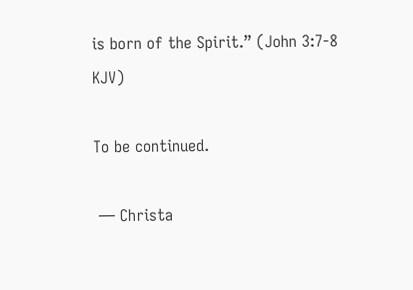is born of the Spirit.” (John 3:7-8 KJV)

To be continued.

 — Christa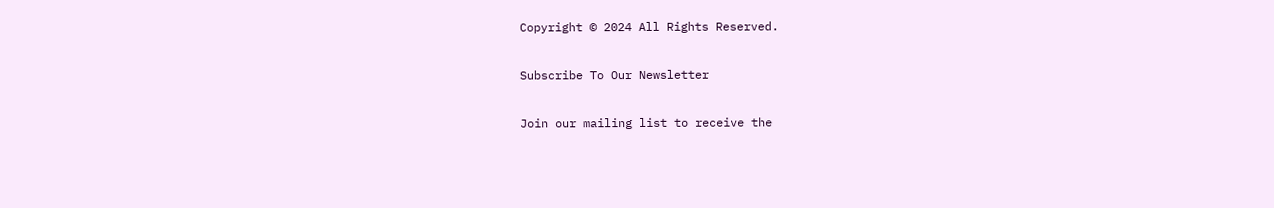Copyright © 2024 All Rights Reserved.

Subscribe To Our Newsletter

Join our mailing list to receive the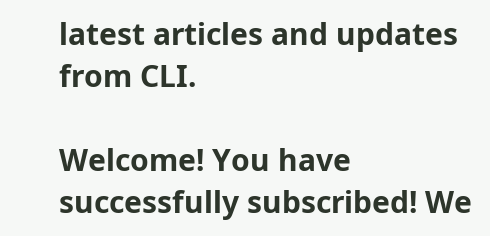latest articles and updates from CLI.

Welcome! You have successfully subscribed! We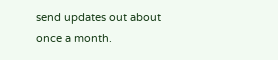send updates out about once a month.